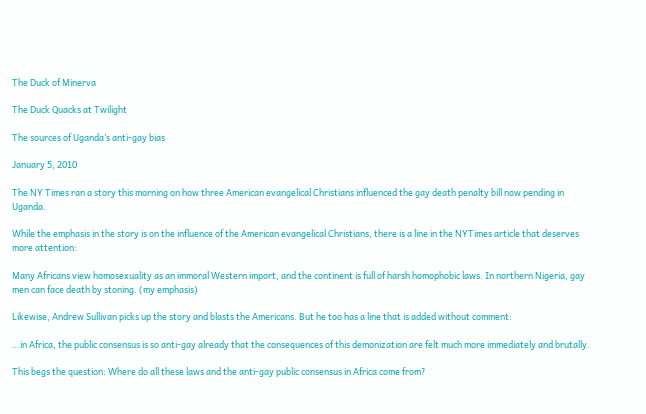The Duck of Minerva

The Duck Quacks at Twilight

The sources of Uganda’s anti-gay bias

January 5, 2010

The NY Times ran a story this morning on how three American evangelical Christians influenced the gay death penalty bill now pending in Uganda.

While the emphasis in the story is on the influence of the American evangelical Christians, there is a line in the NYTimes article that deserves more attention:

Many Africans view homosexuality as an immoral Western import, and the continent is full of harsh homophobic laws. In northern Nigeria, gay men can face death by stoning. (my emphasis)

Likewise, Andrew Sullivan picks up the story and blasts the Americans. But he too has a line that is added without comment:

…in Africa, the public consensus is so anti-gay already that the consequences of this demonization are felt much more immediately and brutally.

This begs the question: Where do all these laws and the anti-gay public consensus in Africa come from?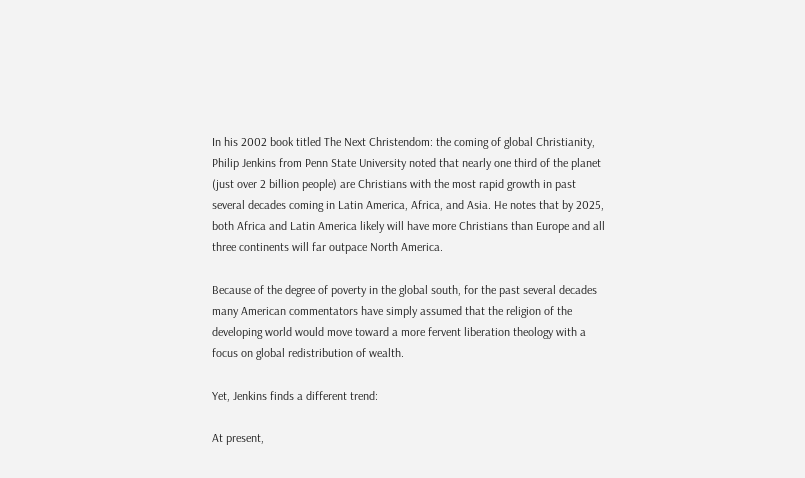In his 2002 book titled The Next Christendom: the coming of global Christianity, Philip Jenkins from Penn State University noted that nearly one third of the planet (just over 2 billion people) are Christians with the most rapid growth in past several decades coming in Latin America, Africa, and Asia. He notes that by 2025, both Africa and Latin America likely will have more Christians than Europe and all three continents will far outpace North America.

Because of the degree of poverty in the global south, for the past several decades many American commentators have simply assumed that the religion of the developing world would move toward a more fervent liberation theology with a focus on global redistribution of wealth.

Yet, Jenkins finds a different trend:

At present,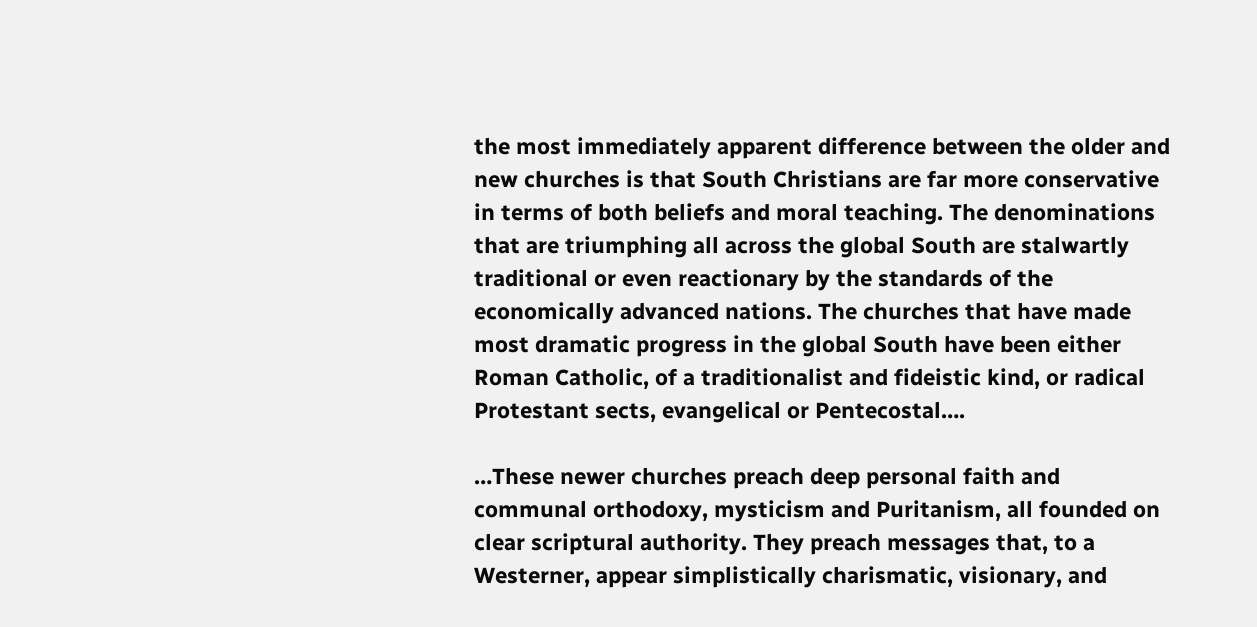the most immediately apparent difference between the older and new churches is that South Christians are far more conservative in terms of both beliefs and moral teaching. The denominations that are triumphing all across the global South are stalwartly traditional or even reactionary by the standards of the economically advanced nations. The churches that have made most dramatic progress in the global South have been either Roman Catholic, of a traditionalist and fideistic kind, or radical Protestant sects, evangelical or Pentecostal….

…These newer churches preach deep personal faith and communal orthodoxy, mysticism and Puritanism, all founded on clear scriptural authority. They preach messages that, to a Westerner, appear simplistically charismatic, visionary, and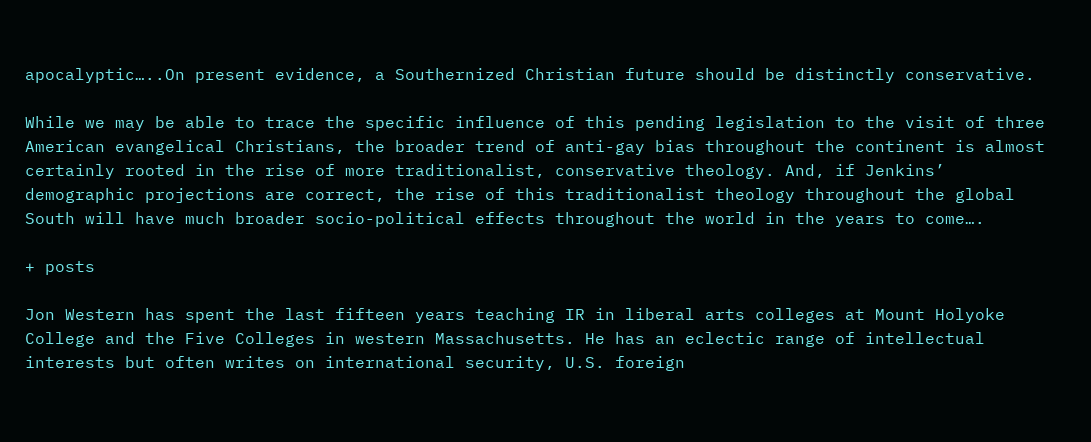apocalyptic…..On present evidence, a Southernized Christian future should be distinctly conservative.

While we may be able to trace the specific influence of this pending legislation to the visit of three American evangelical Christians, the broader trend of anti-gay bias throughout the continent is almost certainly rooted in the rise of more traditionalist, conservative theology. And, if Jenkins’ demographic projections are correct, the rise of this traditionalist theology throughout the global South will have much broader socio-political effects throughout the world in the years to come….

+ posts

Jon Western has spent the last fifteen years teaching IR in liberal arts colleges at Mount Holyoke College and the Five Colleges in western Massachusetts. He has an eclectic range of intellectual interests but often writes on international security, U.S. foreign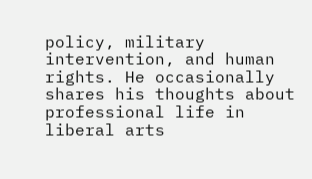policy, military intervention, and human rights. He occasionally shares his thoughts about professional life in liberal arts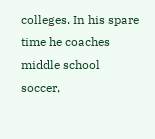colleges. In his spare time he coaches middle school soccer,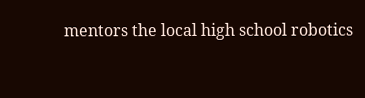mentors the local high school robotics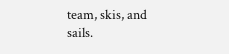team, skis, and sails.